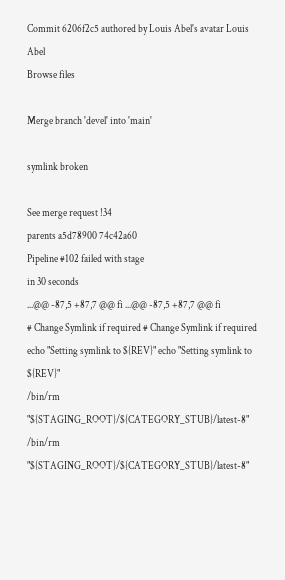Commit 6206f2c5 authored by Louis Abel's avatar Louis Abel
Browse files

Merge branch 'devel' into 'main'

symlink broken

See merge request !34
parents a5d78900 74c42a60
Pipeline #102 failed with stage
in 30 seconds
...@@ -87,5 +87,7 @@ fi ...@@ -87,5 +87,7 @@ fi
# Change Symlink if required # Change Symlink if required
echo "Setting symlink to ${REV}" echo "Setting symlink to ${REV}"
/bin/rm "${STAGING_ROOT}/${CATEGORY_STUB}/latest-8" /bin/rm "${STAGING_ROOT}/${CATEGORY_STUB}/latest-8"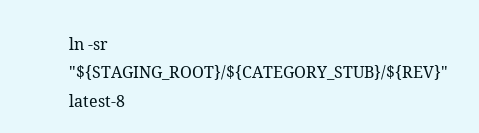ln -sr "${STAGING_ROOT}/${CATEGORY_STUB}/${REV}" latest-8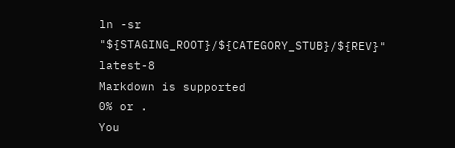ln -sr "${STAGING_ROOT}/${CATEGORY_STUB}/${REV}" latest-8
Markdown is supported
0% or .
You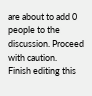are about to add 0 people to the discussion. Proceed with caution.
Finish editing this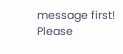message first!
Please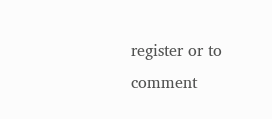register or to comment